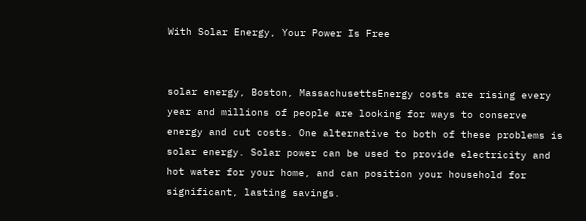With Solar Energy, Your Power Is Free


solar energy, Boston, MassachusettsEnergy costs are rising every year and millions of people are looking for ways to conserve energy and cut costs. One alternative to both of these problems is solar energy. Solar power can be used to provide electricity and hot water for your home, and can position your household for significant, lasting savings.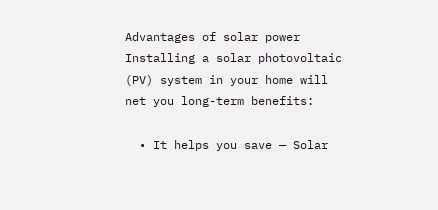Advantages of solar power
Installing a solar photovoltaic (PV) system in your home will net you long-term benefits:

  • It helps you save — Solar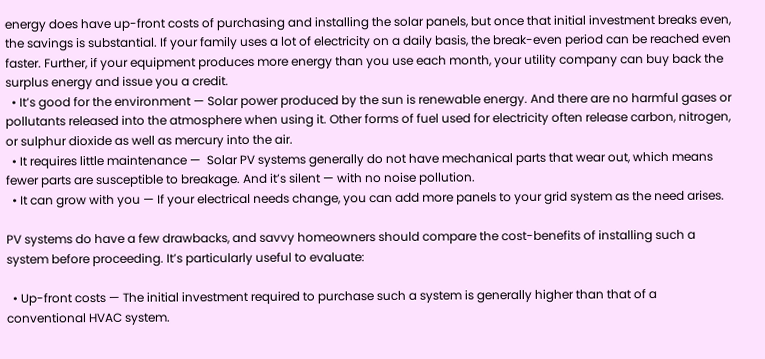energy does have up-front costs of purchasing and installing the solar panels, but once that initial investment breaks even, the savings is substantial. If your family uses a lot of electricity on a daily basis, the break-even period can be reached even faster. Further, if your equipment produces more energy than you use each month, your utility company can buy back the surplus energy and issue you a credit.
  • It’s good for the environment — Solar power produced by the sun is renewable energy. And there are no harmful gases or pollutants released into the atmosphere when using it. Other forms of fuel used for electricity often release carbon, nitrogen, or sulphur dioxide as well as mercury into the air.
  • It requires little maintenance —  Solar PV systems generally do not have mechanical parts that wear out, which means fewer parts are susceptible to breakage. And it’s silent — with no noise pollution.
  • It can grow with you — If your electrical needs change, you can add more panels to your grid system as the need arises.

PV systems do have a few drawbacks, and savvy homeowners should compare the cost-benefits of installing such a system before proceeding. It’s particularly useful to evaluate:

  • Up-front costs — The initial investment required to purchase such a system is generally higher than that of a conventional HVAC system.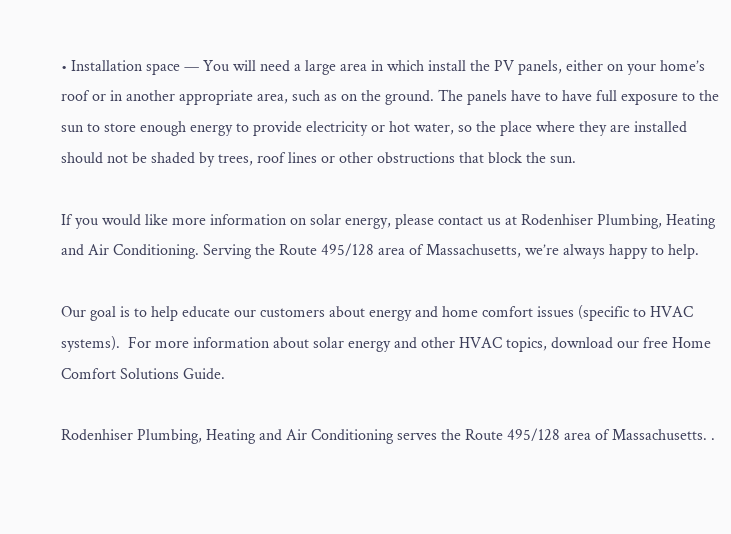• Installation space — You will need a large area in which install the PV panels, either on your home’s roof or in another appropriate area, such as on the ground. The panels have to have full exposure to the sun to store enough energy to provide electricity or hot water, so the place where they are installed should not be shaded by trees, roof lines or other obstructions that block the sun.

If you would like more information on solar energy, please contact us at Rodenhiser Plumbing, Heating and Air Conditioning. Serving the Route 495/128 area of Massachusetts, we’re always happy to help.

Our goal is to help educate our customers about energy and home comfort issues (specific to HVAC systems).  For more information about solar energy and other HVAC topics, download our free Home Comfort Solutions Guide.

Rodenhiser Plumbing, Heating and Air Conditioning serves the Route 495/128 area of Massachusetts. .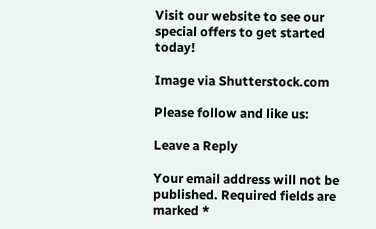Visit our website to see our special offers to get started today!

Image via Shutterstock.com

Please follow and like us:

Leave a Reply

Your email address will not be published. Required fields are marked *